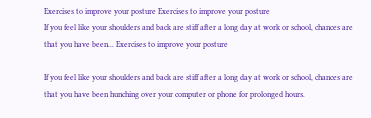Exercises to improve your posture Exercises to improve your posture
If you feel like your shoulders and back are stiff after a long day at work or school, chances are that you have been... Exercises to improve your posture

If you feel like your shoulders and back are stiff after a long day at work or school, chances are that you have been hunching over your computer or phone for prolonged hours.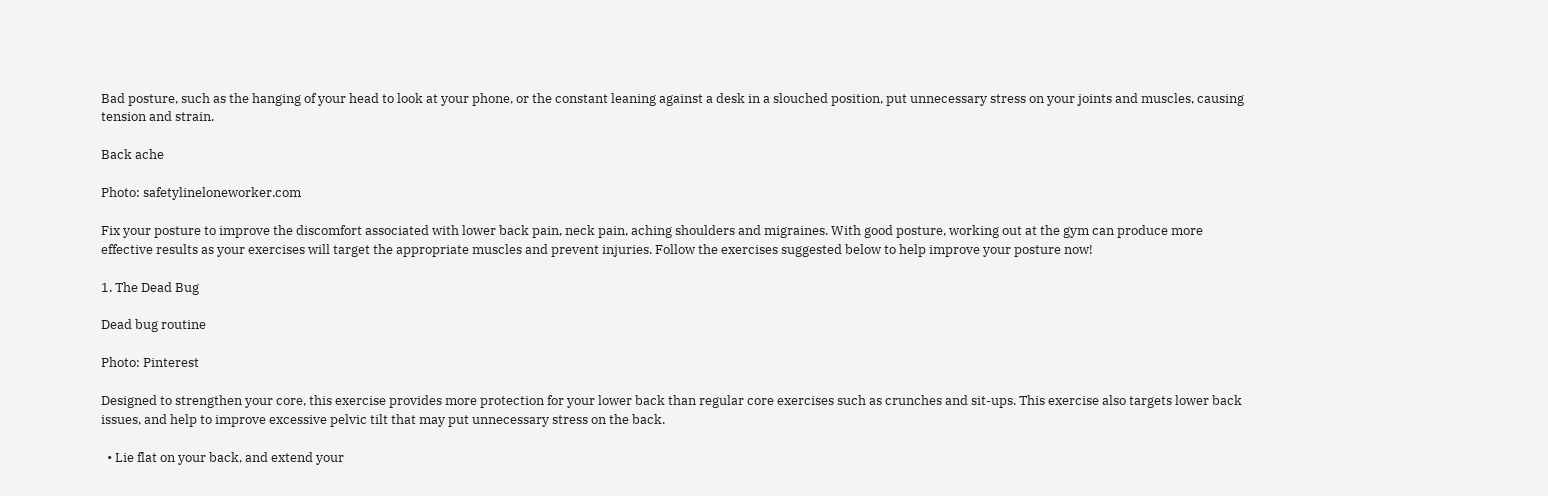Bad posture, such as the hanging of your head to look at your phone, or the constant leaning against a desk in a slouched position, put unnecessary stress on your joints and muscles, causing tension and strain.

Back ache

Photo: safetylineloneworker.com

Fix your posture to improve the discomfort associated with lower back pain, neck pain, aching shoulders and migraines. With good posture, working out at the gym can produce more effective results as your exercises will target the appropriate muscles and prevent injuries. Follow the exercises suggested below to help improve your posture now!

1. The Dead Bug

Dead bug routine

Photo: Pinterest

Designed to strengthen your core, this exercise provides more protection for your lower back than regular core exercises such as crunches and sit-ups. This exercise also targets lower back issues, and help to improve excessive pelvic tilt that may put unnecessary stress on the back.

  • Lie flat on your back, and extend your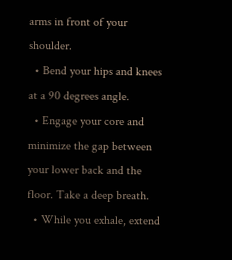arms in front of your shoulder.
  • Bend your hips and knees at a 90 degrees angle.
  • Engage your core and minimize the gap between your lower back and the floor. Take a deep breath.
  • While you exhale, extend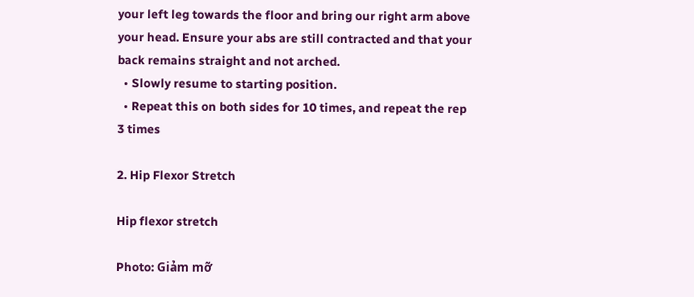your left leg towards the floor and bring our right arm above your head. Ensure your abs are still contracted and that your back remains straight and not arched.
  • Slowly resume to starting position.
  • Repeat this on both sides for 10 times, and repeat the rep 3 times

2. Hip Flexor Stretch

Hip flexor stretch

Photo: Giảm mỡ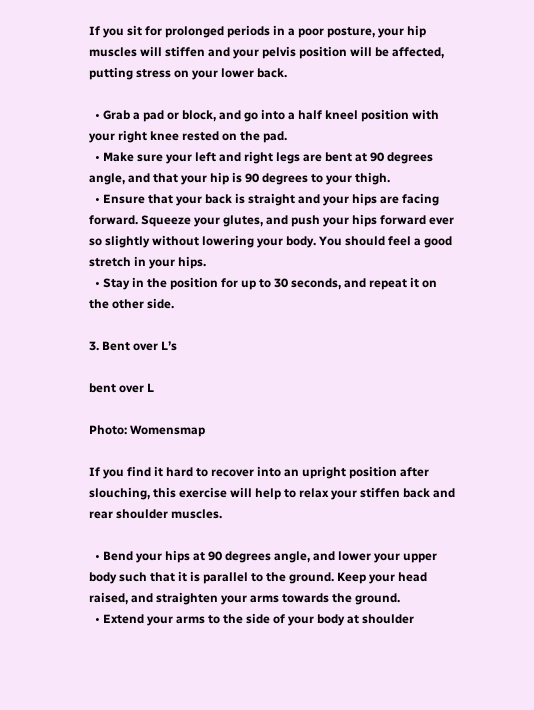If you sit for prolonged periods in a poor posture, your hip muscles will stiffen and your pelvis position will be affected, putting stress on your lower back.

  • Grab a pad or block, and go into a half kneel position with your right knee rested on the pad.
  • Make sure your left and right legs are bent at 90 degrees angle, and that your hip is 90 degrees to your thigh.
  • Ensure that your back is straight and your hips are facing forward. Squeeze your glutes, and push your hips forward ever so slightly without lowering your body. You should feel a good stretch in your hips.
  • Stay in the position for up to 30 seconds, and repeat it on the other side.

3. Bent over L’s

bent over L

Photo: Womensmap

If you find it hard to recover into an upright position after slouching, this exercise will help to relax your stiffen back and rear shoulder muscles.

  • Bend your hips at 90 degrees angle, and lower your upper body such that it is parallel to the ground. Keep your head raised, and straighten your arms towards the ground.
  • Extend your arms to the side of your body at shoulder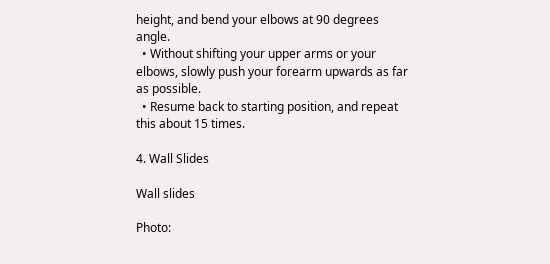height, and bend your elbows at 90 degrees angle.
  • Without shifting your upper arms or your elbows, slowly push your forearm upwards as far as possible.
  • Resume back to starting position, and repeat this about 15 times.

4. Wall Slides

Wall slides

Photo: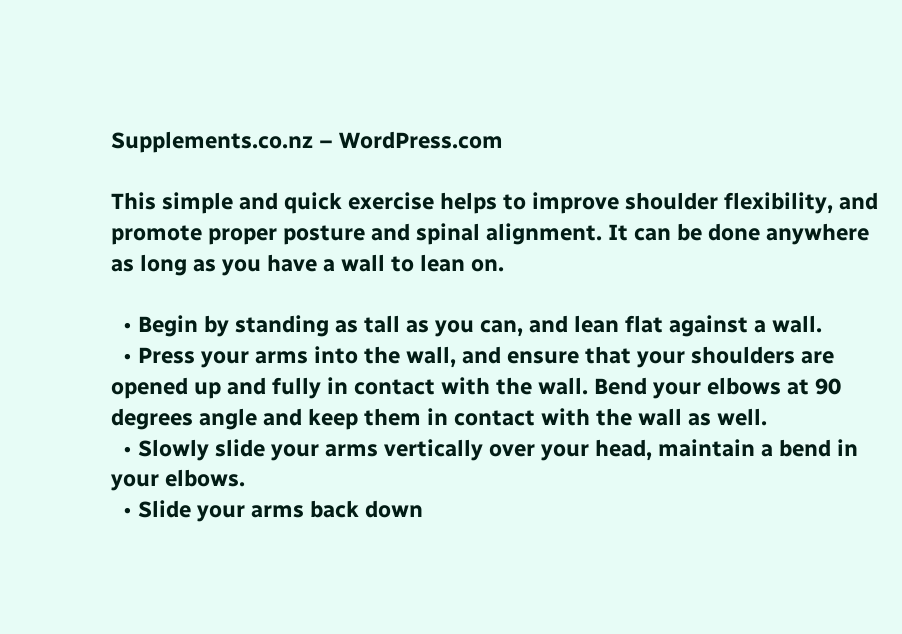Supplements.co.nz – WordPress.com

This simple and quick exercise helps to improve shoulder flexibility, and promote proper posture and spinal alignment. It can be done anywhere as long as you have a wall to lean on.

  • Begin by standing as tall as you can, and lean flat against a wall.
  • Press your arms into the wall, and ensure that your shoulders are opened up and fully in contact with the wall. Bend your elbows at 90 degrees angle and keep them in contact with the wall as well.
  • Slowly slide your arms vertically over your head, maintain a bend in your elbows.
  • Slide your arms back down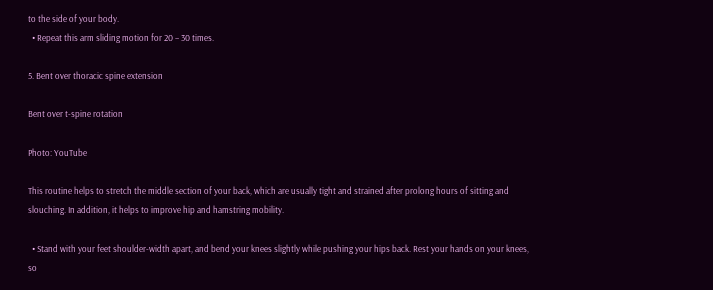to the side of your body.
  • Repeat this arm sliding motion for 20 – 30 times.

5. Bent over thoracic spine extension

Bent over t-spine rotation

Photo: YouTube

This routine helps to stretch the middle section of your back, which are usually tight and strained after prolong hours of sitting and slouching. In addition, it helps to improve hip and hamstring mobility.

  • Stand with your feet shoulder-width apart, and bend your knees slightly while pushing your hips back. Rest your hands on your knees, so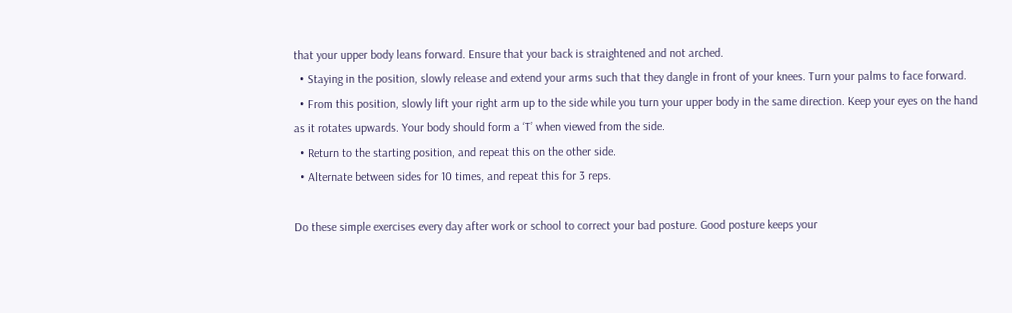that your upper body leans forward. Ensure that your back is straightened and not arched.
  • Staying in the position, slowly release and extend your arms such that they dangle in front of your knees. Turn your palms to face forward.
  • From this position, slowly lift your right arm up to the side while you turn your upper body in the same direction. Keep your eyes on the hand as it rotates upwards. Your body should form a ‘T’ when viewed from the side.
  • Return to the starting position, and repeat this on the other side.
  • Alternate between sides for 10 times, and repeat this for 3 reps.

Do these simple exercises every day after work or school to correct your bad posture. Good posture keeps your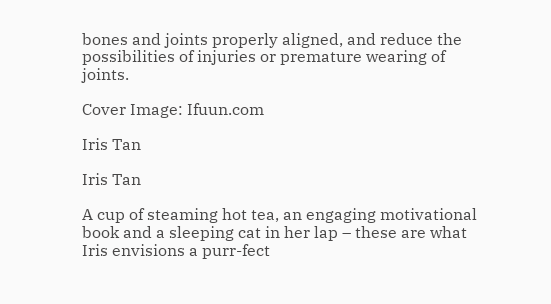bones and joints properly aligned, and reduce the possibilities of injuries or premature wearing of joints.

Cover Image: Ifuun.com

Iris Tan

Iris Tan

A cup of steaming hot tea, an engaging motivational book and a sleeping cat in her lap – these are what Iris envisions a purr-fect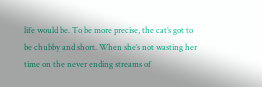life would be. To be more precise, the cat’s got to be chubby and short. When she’s not wasting her time on the never ending streams of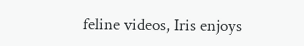feline videos, Iris enjoys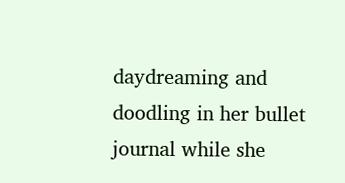daydreaming and doodling in her bullet journal while she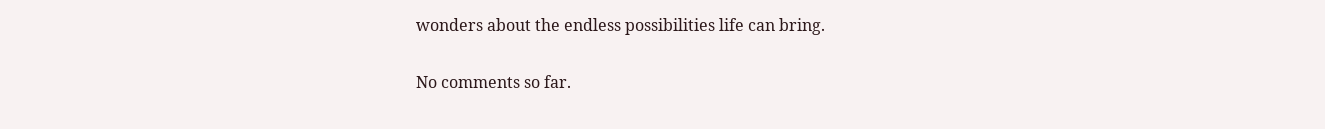wonders about the endless possibilities life can bring.

No comments so far.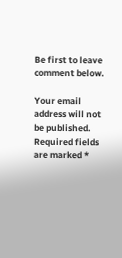Be first to leave comment below.

Your email address will not be published. Required fields are marked *